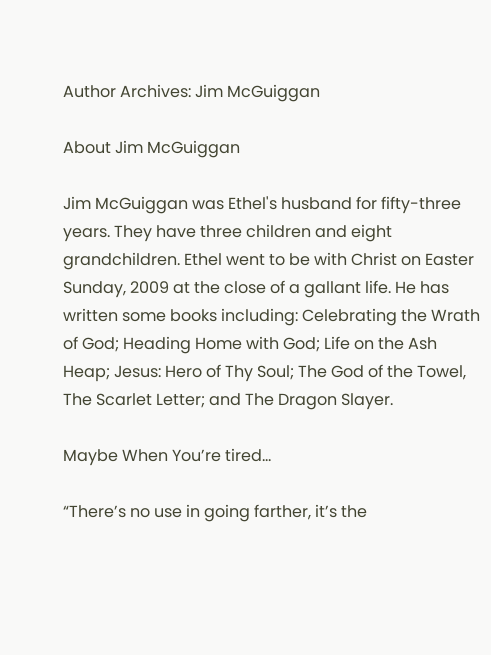Author Archives: Jim McGuiggan

About Jim McGuiggan

Jim McGuiggan was Ethel's husband for fifty-three years. They have three children and eight grandchildren. Ethel went to be with Christ on Easter Sunday, 2009 at the close of a gallant life. He has written some books including: Celebrating the Wrath of God; Heading Home with God; Life on the Ash Heap; Jesus: Hero of Thy Soul; The God of the Towel, The Scarlet Letter; and The Dragon Slayer.

Maybe When You’re tired…

“There’s no use in going farther, it’s the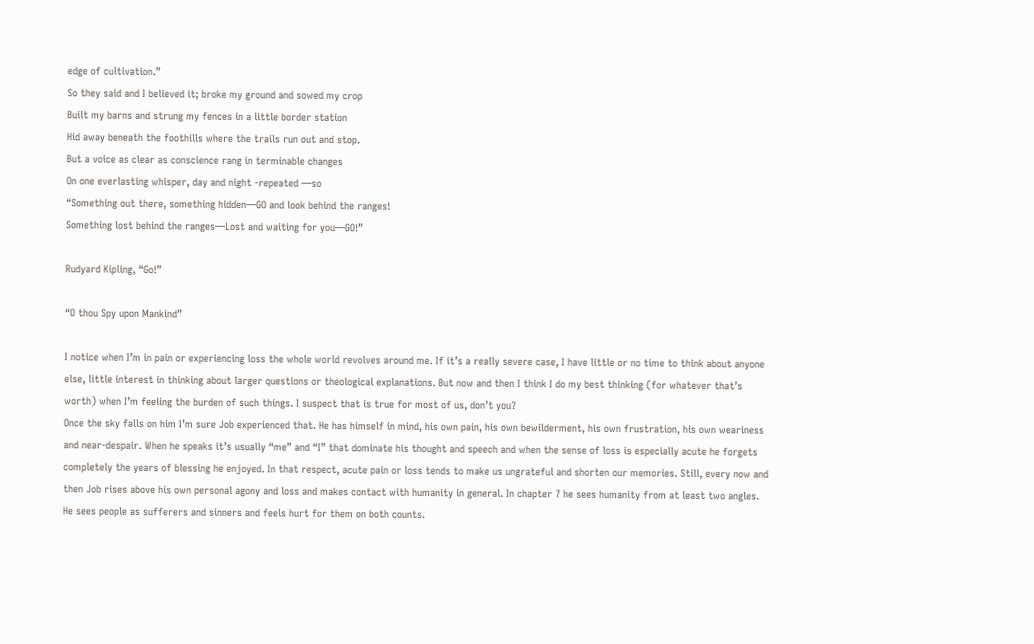edge of cultivation.”
So they said and I believed it; broke my ground and sowed my crop
Built my barns and strung my fences in a little border station
Hid away beneath the foothills where the trails run out and stop.
But a voice as clear as conscience rang in terminable changes
On one everlasting whisper, day and night -repeated —so
“Something out there, something hidden—GO and look behind the ranges!
Something lost behind the ranges—Lost and waiting for you—GO!”

Rudyard Kipling, “Go!”

“O thou Spy upon Mankind”

I notice when I’m in pain or experiencing loss the whole world revolves around me. If it’s a really severe case, I have little or no time to think about anyone else, little interest in thinking about larger questions or theological explanations. But now and then I think I do my best thinking (for whatever that’s worth) when I’m feeling the burden of such things. I suspect that is true for most of us, don’t you?
Once the sky falls on him I’m sure Job experienced that. He has himself in mind, his own pain, his own bewilderment, his own frustration, his own weariness and near-despair. When he speaks it’s usually “me” and “I” that dominate his thought and speech and when the sense of loss is especially acute he forgets completely the years of blessing he enjoyed. In that respect, acute pain or loss tends to make us ungrateful and shorten our memories. Still, every now and then Job rises above his own personal agony and loss and makes contact with humanity in general. In chapter 7 he sees humanity from at least two angles. He sees people as sufferers and sinners and feels hurt for them on both counts.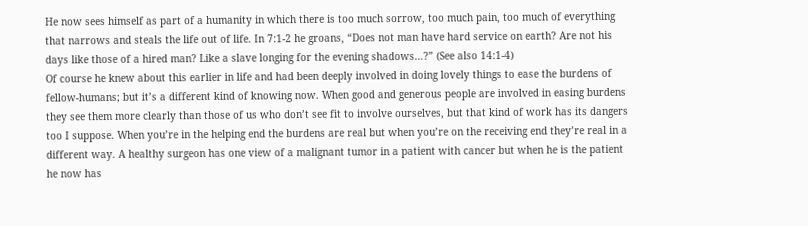He now sees himself as part of a humanity in which there is too much sorrow, too much pain, too much of everything that narrows and steals the life out of life. In 7:1-2 he groans, “Does not man have hard service on earth? Are not his days like those of a hired man? Like a slave longing for the evening shadows…?” (See also 14:1-4)
Of course he knew about this earlier in life and had been deeply involved in doing lovely things to ease the burdens of fellow-humans; but it’s a different kind of knowing now. When good and generous people are involved in easing burdens they see them more clearly than those of us who don’t see fit to involve ourselves, but that kind of work has its dangers too I suppose. When you’re in the helping end the burdens are real but when you’re on the receiving end they’re real in a different way. A healthy surgeon has one view of a malignant tumor in a patient with cancer but when he is the patient he now has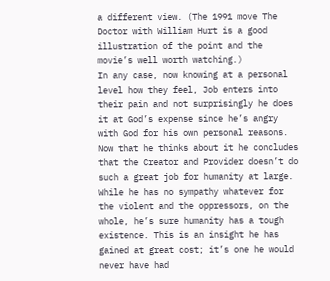a different view. (The 1991 move The Doctor with William Hurt is a good illustration of the point and the movie’s well worth watching.)
In any case, now knowing at a personal level how they feel, Job enters into their pain and not surprisingly he does it at God’s expense since he’s angry with God for his own personal reasons. Now that he thinks about it he concludes that the Creator and Provider doesn’t do such a great job for humanity at large. While he has no sympathy whatever for the violent and the oppressors, on the whole, he’s sure humanity has a tough existence. This is an insight he has gained at great cost; it’s one he would never have had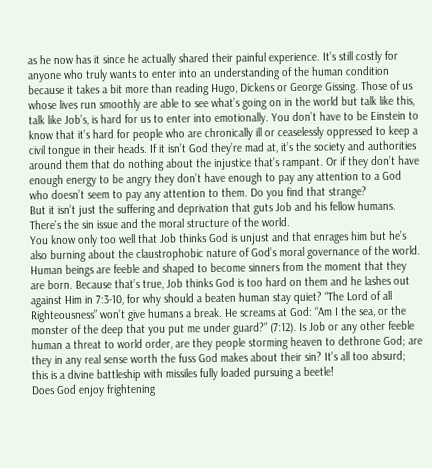as he now has it since he actually shared their painful experience. It’s still costly for anyone who truly wants to enter into an understanding of the human condition because it takes a bit more than reading Hugo, Dickens or George Gissing. Those of us whose lives run smoothly are able to see what’s going on in the world but talk like this, talk like Job’s, is hard for us to enter into emotionally. You don’t have to be Einstein to know that it’s hard for people who are chronically ill or ceaselessly oppressed to keep a civil tongue in their heads. If it isn’t God they’re mad at, it’s the society and authorities around them that do nothing about the injustice that’s rampant. Or if they don’t have enough energy to be angry they don’t have enough to pay any attention to a God who doesn’t seem to pay any attention to them. Do you find that strange?
But it isn’t just the suffering and deprivation that guts Job and his fellow humans. There’s the sin issue and the moral structure of the world.
You know only too well that Job thinks God is unjust and that enrages him but he’s also burning about the claustrophobic nature of God’s moral governance of the world. Human beings are feeble and shaped to become sinners from the moment that they are born. Because that’s true, Job thinks God is too hard on them and he lashes out against Him in 7:3-10, for why should a beaten human stay quiet? “The Lord of all Righteousness” won’t give humans a break. He screams at God: “Am I the sea, or the monster of the deep that you put me under guard?” (7:12). Is Job or any other feeble human a threat to world order, are they people storming heaven to dethrone God; are they in any real sense worth the fuss God makes about their sin? It’s all too absurd; this is a divine battleship with missiles fully loaded pursuing a beetle!
Does God enjoy frightening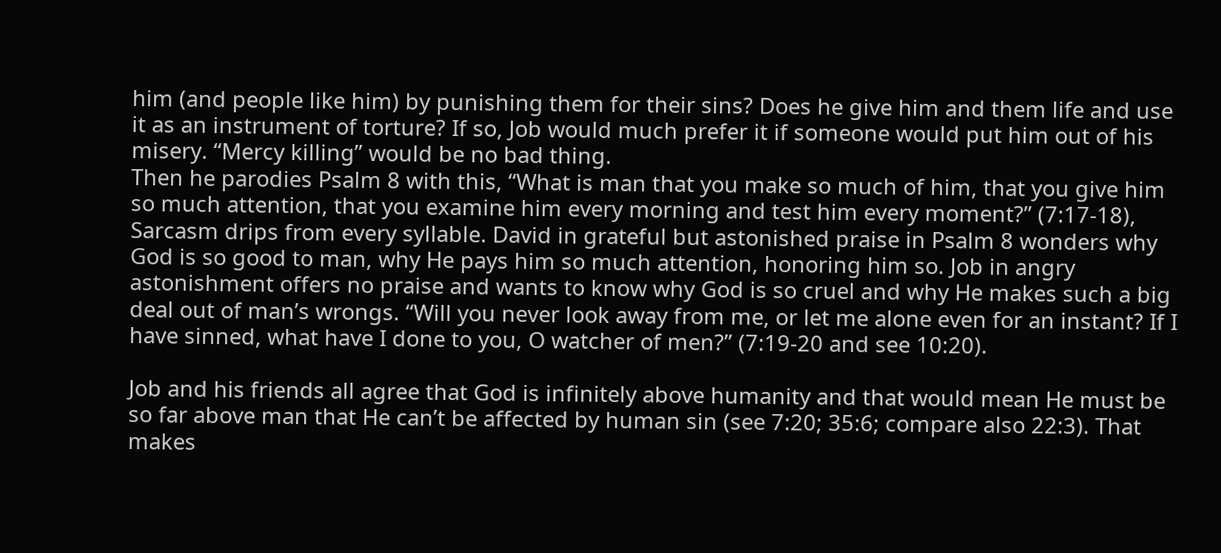him (and people like him) by punishing them for their sins? Does he give him and them life and use it as an instrument of torture? If so, Job would much prefer it if someone would put him out of his misery. “Mercy killing” would be no bad thing.
Then he parodies Psalm 8 with this, “What is man that you make so much of him, that you give him so much attention, that you examine him every morning and test him every moment?” (7:17-18), Sarcasm drips from every syllable. David in grateful but astonished praise in Psalm 8 wonders why God is so good to man, why He pays him so much attention, honoring him so. Job in angry astonishment offers no praise and wants to know why God is so cruel and why He makes such a big deal out of man’s wrongs. “Will you never look away from me, or let me alone even for an instant? If I have sinned, what have I done to you, O watcher of men?” (7:19-20 and see 10:20).

Job and his friends all agree that God is infinitely above humanity and that would mean He must be so far above man that He can’t be affected by human sin (see 7:20; 35:6; compare also 22:3). That makes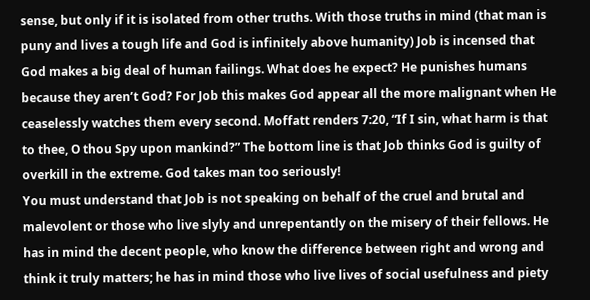sense, but only if it is isolated from other truths. With those truths in mind (that man is puny and lives a tough life and God is infinitely above humanity) Job is incensed that God makes a big deal of human failings. What does he expect? He punishes humans because they aren’t God? For Job this makes God appear all the more malignant when He ceaselessly watches them every second. Moffatt renders 7:20, “If I sin, what harm is that to thee, O thou Spy upon mankind?” The bottom line is that Job thinks God is guilty of overkill in the extreme. God takes man too seriously!
You must understand that Job is not speaking on behalf of the cruel and brutal and malevolent or those who live slyly and unrepentantly on the misery of their fellows. He has in mind the decent people, who know the difference between right and wrong and think it truly matters; he has in mind those who live lives of social usefulness and piety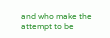and who make the attempt to be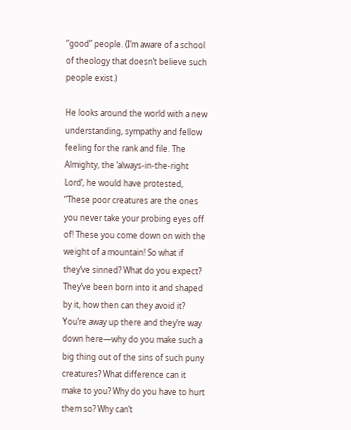“good” people. (I’m aware of a school of theology that doesn’t believe such people exist.)

He looks around the world with a new understanding, sympathy and fellow feeling for the rank and file. The Almighty, the ‘always-in-the-right Lord’, he would have protested, “These poor creatures are the ones you never take your probing eyes off of! These you come down on with the weight of a mountain! So what if they’ve sinned? What do you expect? They’ve been born into it and shaped by it, how then can they avoid it? You’re away up there and they’re way down here—why do you make such a big thing out of the sins of such puny creatures? What difference can it make to you? Why do you have to hurt them so? Why can’t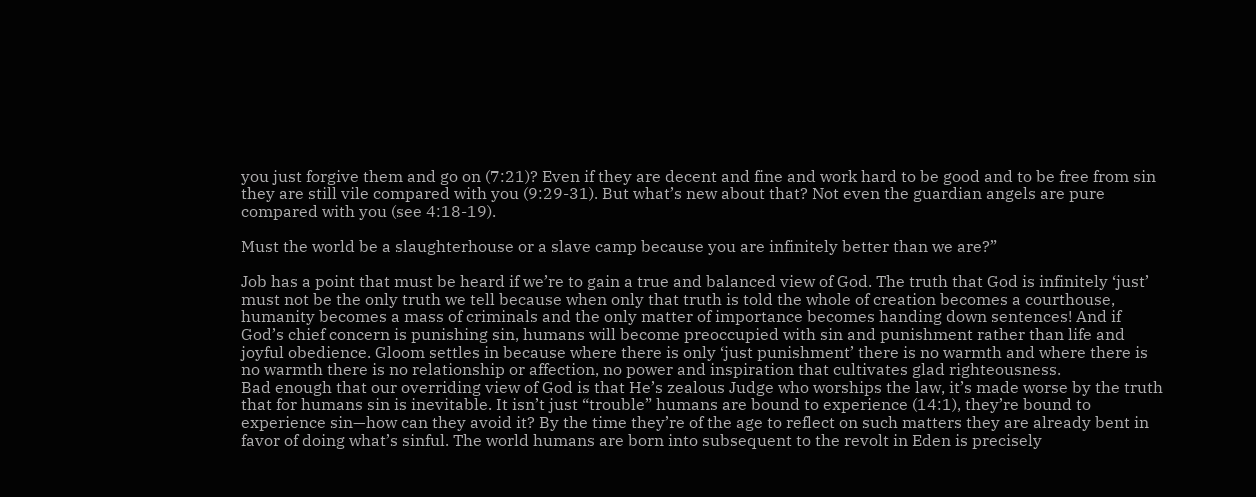you just forgive them and go on (7:21)? Even if they are decent and fine and work hard to be good and to be free from sin they are still vile compared with you (9:29-31). But what’s new about that? Not even the guardian angels are pure compared with you (see 4:18-19).

Must the world be a slaughterhouse or a slave camp because you are infinitely better than we are?”

Job has a point that must be heard if we’re to gain a true and balanced view of God. The truth that God is infinitely ‘just’ must not be the only truth we tell because when only that truth is told the whole of creation becomes a courthouse, humanity becomes a mass of criminals and the only matter of importance becomes handing down sentences! And if God’s chief concern is punishing sin, humans will become preoccupied with sin and punishment rather than life and joyful obedience. Gloom settles in because where there is only ‘just punishment’ there is no warmth and where there is no warmth there is no relationship or affection, no power and inspiration that cultivates glad righteousness.
Bad enough that our overriding view of God is that He’s zealous Judge who worships the law, it’s made worse by the truth that for humans sin is inevitable. It isn’t just “trouble” humans are bound to experience (14:1), they’re bound to experience sin—how can they avoid it? By the time they’re of the age to reflect on such matters they are already bent in favor of doing what’s sinful. The world humans are born into subsequent to the revolt in Eden is precisely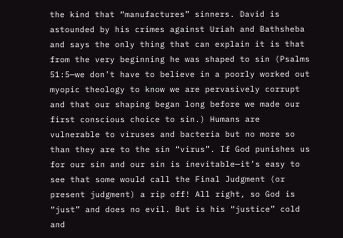the kind that “manufactures” sinners. David is astounded by his crimes against Uriah and Bathsheba and says the only thing that can explain it is that from the very beginning he was shaped to sin (Psalms 51:5—we don’t have to believe in a poorly worked out myopic theology to know we are pervasively corrupt and that our shaping began long before we made our first conscious choice to sin.) Humans are vulnerable to viruses and bacteria but no more so than they are to the sin “virus”. If God punishes us for our sin and our sin is inevitable—it’s easy to see that some would call the Final Judgment (or present judgment) a rip off! All right, so God is “just” and does no evil. But is his “justice” cold and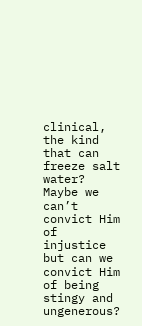clinical, the kind that can freeze salt water? Maybe we can’t convict Him of injustice but can we convict Him of being stingy and ungenerous?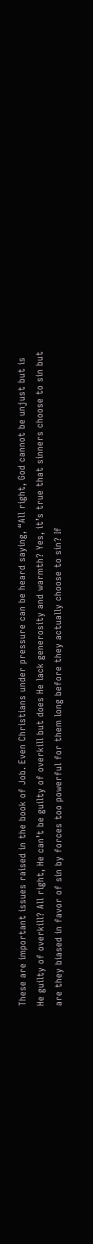These are important issues raised in the book of Job. Even Christians under pressure can be heard saying, “All right, God cannot be unjust but is He guilty of overkill? All right, He can’t be guilty of overkill but does He lack generosity and warmth? Yes, it’s true that sinners choose to sin but are they biased in favor of sin by forces too powerful for them long before they actually choose to sin? If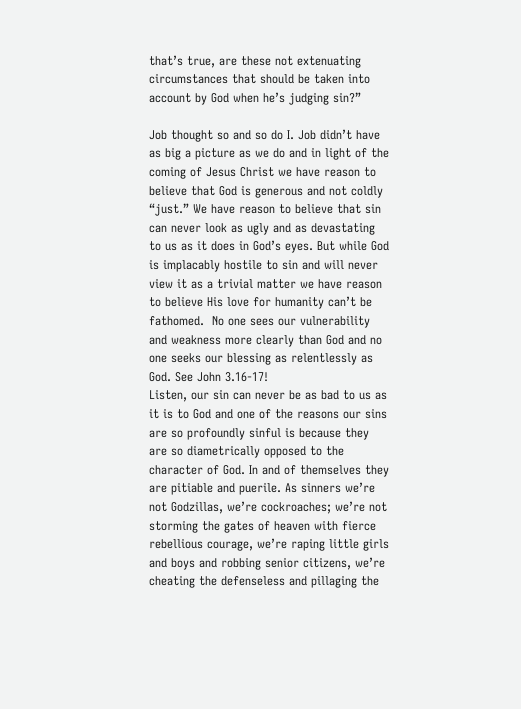that’s true, are these not extenuating circumstances that should be taken into account by God when he’s judging sin?”

Job thought so and so do I. Job didn’t have as big a picture as we do and in light of the coming of Jesus Christ we have reason to believe that God is generous and not coldly “just.” We have reason to believe that sin can never look as ugly and as devastating to us as it does in God’s eyes. But while God is implacably hostile to sin and will never view it as a trivial matter we have reason to believe His love for humanity can’t be fathomed.  No one sees our vulnerability and weakness more clearly than God and no one seeks our blessing as relentlessly as God. See John 3.16-17!
Listen, our sin can never be as bad to us as it is to God and one of the reasons our sins are so profoundly sinful is because they are so diametrically opposed to the character of God. In and of themselves they are pitiable and puerile. As sinners we’re not Godzillas, we’re cockroaches; we’re not storming the gates of heaven with fierce rebellious courage, we’re raping little girls and boys and robbing senior citizens, we’re cheating the defenseless and pillaging the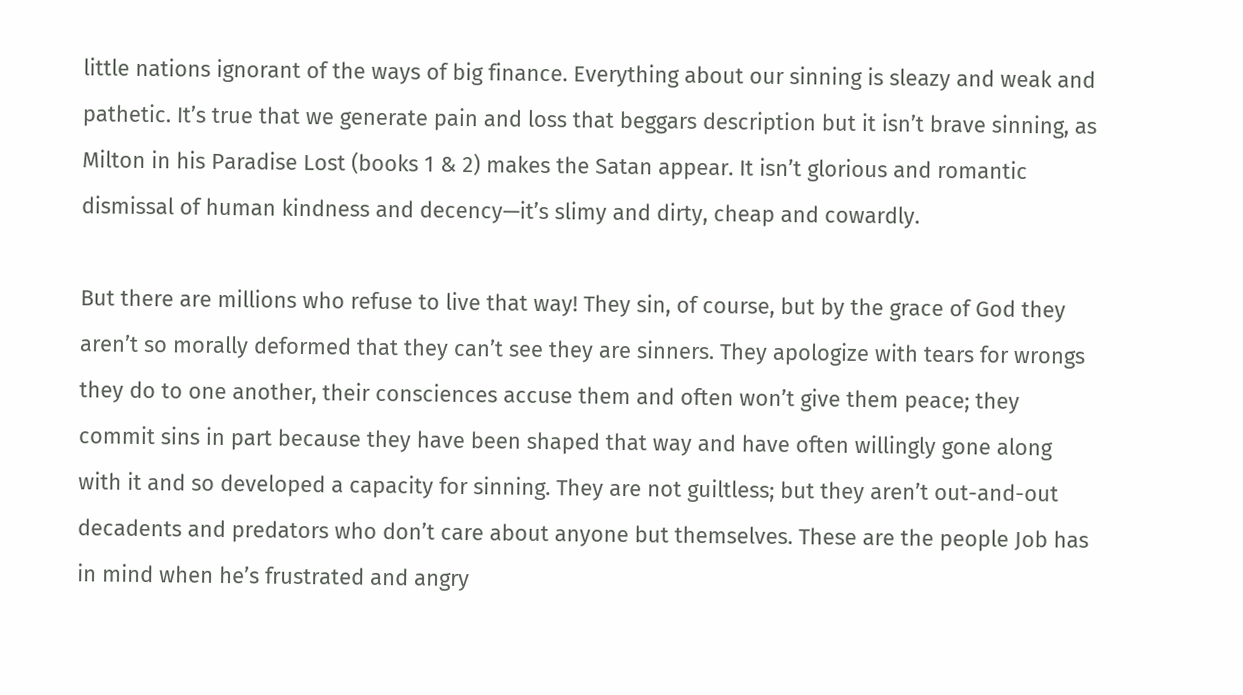little nations ignorant of the ways of big finance. Everything about our sinning is sleazy and weak and pathetic. It’s true that we generate pain and loss that beggars description but it isn’t brave sinning, as Milton in his Paradise Lost (books 1 & 2) makes the Satan appear. It isn’t glorious and romantic dismissal of human kindness and decency—it’s slimy and dirty, cheap and cowardly.

But there are millions who refuse to live that way! They sin, of course, but by the grace of God they aren’t so morally deformed that they can’t see they are sinners. They apologize with tears for wrongs they do to one another, their consciences accuse them and often won’t give them peace; they commit sins in part because they have been shaped that way and have often willingly gone along with it and so developed a capacity for sinning. They are not guiltless; but they aren’t out-and-out decadents and predators who don’t care about anyone but themselves. These are the people Job has in mind when he’s frustrated and angry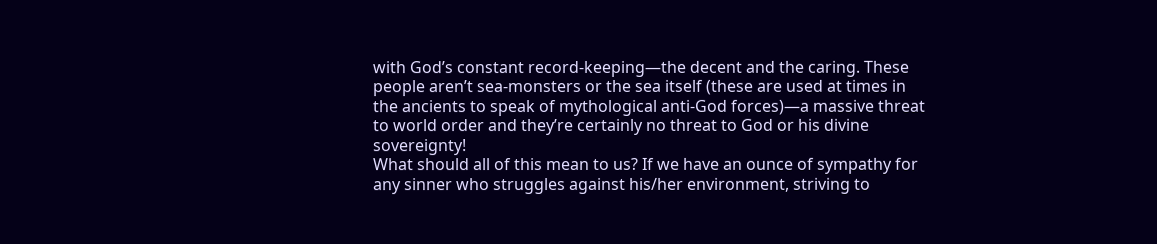with God’s constant record-keeping—the decent and the caring. These people aren’t sea-monsters or the sea itself (these are used at times in the ancients to speak of mythological anti-God forces)—a massive threat to world order and they’re certainly no threat to God or his divine sovereignty!
What should all of this mean to us? If we have an ounce of sympathy for any sinner who struggles against his/her environment, striving to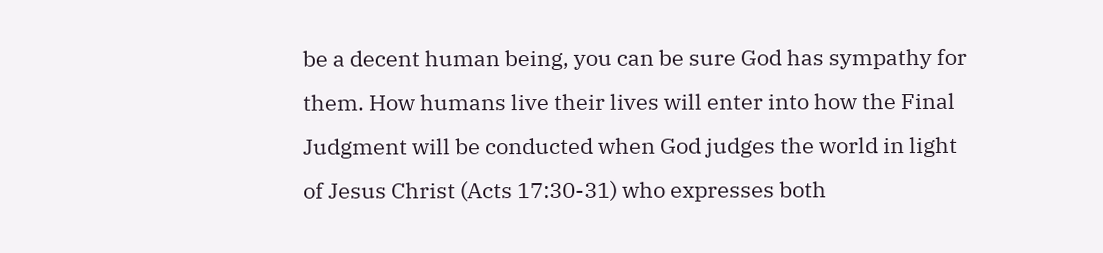be a decent human being, you can be sure God has sympathy for them. How humans live their lives will enter into how the Final Judgment will be conducted when God judges the world in light of Jesus Christ (Acts 17:30-31) who expresses both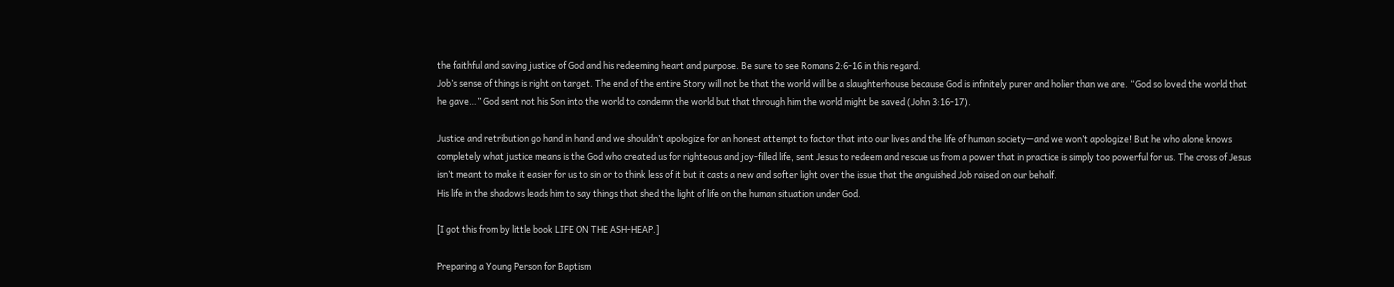the faithful and saving justice of God and his redeeming heart and purpose. Be sure to see Romans 2:6-16 in this regard.
Job’s sense of things is right on target. The end of the entire Story will not be that the world will be a slaughterhouse because God is infinitely purer and holier than we are. “God so loved the world that he gave…” God sent not his Son into the world to condemn the world but that through him the world might be saved (John 3:16-17).

Justice and retribution go hand in hand and we shouldn’t apologize for an honest attempt to factor that into our lives and the life of human society—and we won’t apologize! But he who alone knows completely what justice means is the God who created us for righteous and joy-filled life, sent Jesus to redeem and rescue us from a power that in practice is simply too powerful for us. The cross of Jesus isn’t meant to make it easier for us to sin or to think less of it but it casts a new and softer light over the issue that the anguished Job raised on our behalf.
His life in the shadows leads him to say things that shed the light of life on the human situation under God.

[I got this from by little book LIFE ON THE ASH-HEAP.]

Preparing a Young Person for Baptism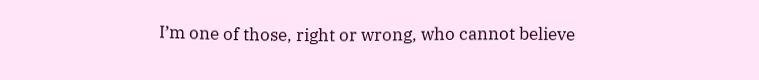I’m one of those, right or wrong, who cannot believe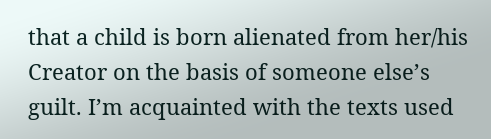that a child is born alienated from her/his Creator on the basis of someone else’s guilt. I’m acquainted with the texts used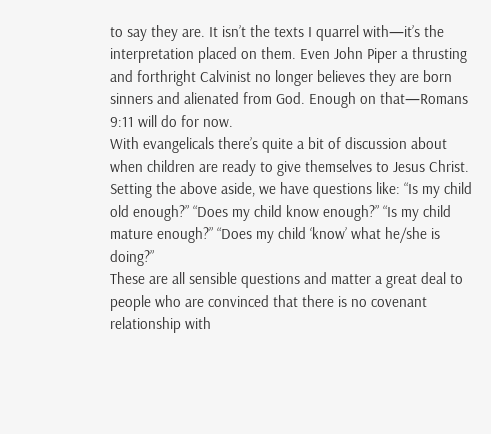to say they are. It isn’t the texts I quarrel with—it’s the interpretation placed on them. Even John Piper a thrusting and forthright Calvinist no longer believes they are born sinners and alienated from God. Enough on that—Romans 9:11 will do for now.
With evangelicals there’s quite a bit of discussion about when children are ready to give themselves to Jesus Christ. Setting the above aside, we have questions like: “Is my child old enough?” “Does my child know enough?” “Is my child mature enough?” “Does my child ‘know’ what he/she is doing?”
These are all sensible questions and matter a great deal to people who are convinced that there is no covenant relationship with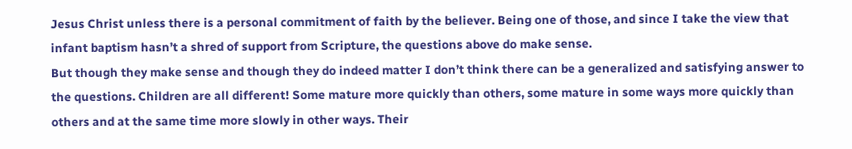Jesus Christ unless there is a personal commitment of faith by the believer. Being one of those, and since I take the view that infant baptism hasn’t a shred of support from Scripture, the questions above do make sense.
But though they make sense and though they do indeed matter I don’t think there can be a generalized and satisfying answer to the questions. Children are all different! Some mature more quickly than others, some mature in some ways more quickly than others and at the same time more slowly in other ways. Their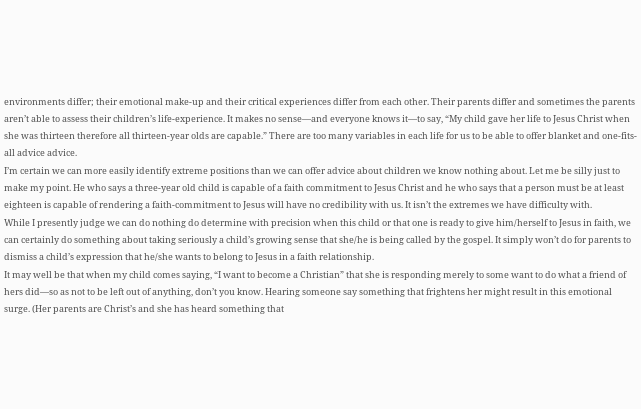environments differ; their emotional make-up and their critical experiences differ from each other. Their parents differ and sometimes the parents aren’t able to assess their children’s life-experience. It makes no sense—and everyone knows it—to say, “My child gave her life to Jesus Christ when she was thirteen therefore all thirteen-year olds are capable.” There are too many variables in each life for us to be able to offer blanket and one-fits-all advice advice.
I’m certain we can more easily identify extreme positions than we can offer advice about children we know nothing about. Let me be silly just to make my point. He who says a three-year old child is capable of a faith commitment to Jesus Christ and he who says that a person must be at least eighteen is capable of rendering a faith-commitment to Jesus will have no credibility with us. It isn’t the extremes we have difficulty with.
While I presently judge we can do nothing do determine with precision when this child or that one is ready to give him/herself to Jesus in faith, we can certainly do something about taking seriously a child’s growing sense that she/he is being called by the gospel. It simply won’t do for parents to dismiss a child’s expression that he/she wants to belong to Jesus in a faith relationship.
It may well be that when my child comes saying, “I want to become a Christian” that she is responding merely to some want to do what a friend of hers did—so as not to be left out of anything, don’t you know. Hearing someone say something that frightens her might result in this emotional surge. (Her parents are Christ’s and she has heard something that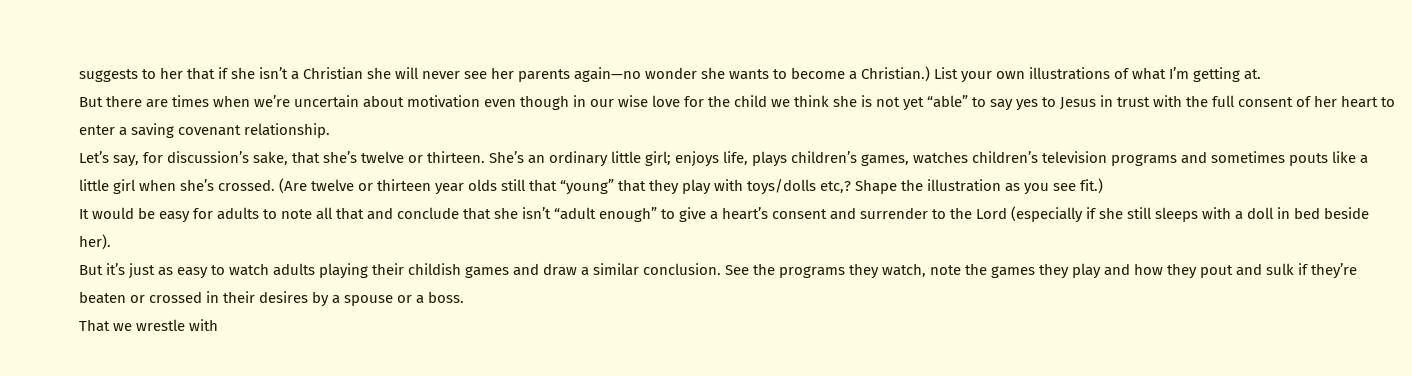suggests to her that if she isn’t a Christian she will never see her parents again—no wonder she wants to become a Christian.) List your own illustrations of what I’m getting at.
But there are times when we’re uncertain about motivation even though in our wise love for the child we think she is not yet “able” to say yes to Jesus in trust with the full consent of her heart to enter a saving covenant relationship.
Let’s say, for discussion’s sake, that she’s twelve or thirteen. She’s an ordinary little girl; enjoys life, plays children’s games, watches children’s television programs and sometimes pouts like a little girl when she’s crossed. (Are twelve or thirteen year olds still that “young” that they play with toys/dolls etc,? Shape the illustration as you see fit.)
It would be easy for adults to note all that and conclude that she isn’t “adult enough” to give a heart’s consent and surrender to the Lord (especially if she still sleeps with a doll in bed beside her).
But it’s just as easy to watch adults playing their childish games and draw a similar conclusion. See the programs they watch, note the games they play and how they pout and sulk if they’re beaten or crossed in their desires by a spouse or a boss.
That we wrestle with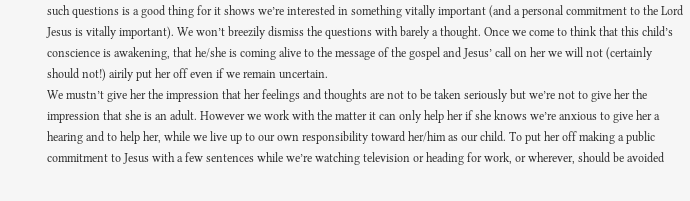such questions is a good thing for it shows we’re interested in something vitally important (and a personal commitment to the Lord Jesus is vitally important). We won’t breezily dismiss the questions with barely a thought. Once we come to think that this child’s conscience is awakening, that he/she is coming alive to the message of the gospel and Jesus’ call on her we will not (certainly should not!) airily put her off even if we remain uncertain.
We mustn’t give her the impression that her feelings and thoughts are not to be taken seriously but we’re not to give her the impression that she is an adult. However we work with the matter it can only help her if she knows we’re anxious to give her a hearing and to help her, while we live up to our own responsibility toward her/him as our child. To put her off making a public commitment to Jesus with a few sentences while we’re watching television or heading for work, or wherever, should be avoided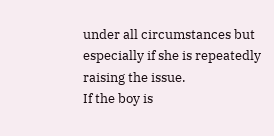under all circumstances but especially if she is repeatedly raising the issue.
If the boy is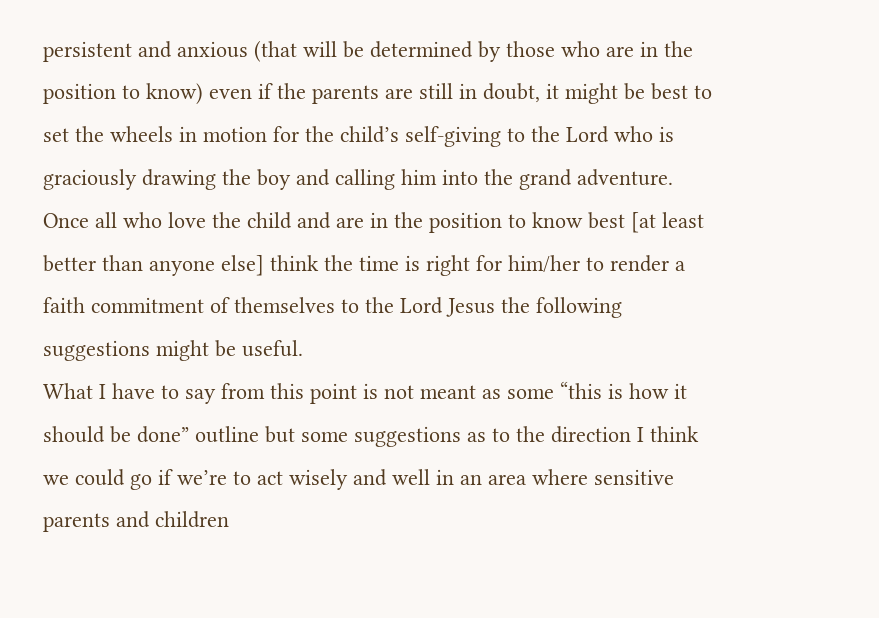persistent and anxious (that will be determined by those who are in the position to know) even if the parents are still in doubt, it might be best to set the wheels in motion for the child’s self-giving to the Lord who is graciously drawing the boy and calling him into the grand adventure. Once all who love the child and are in the position to know best [at least better than anyone else] think the time is right for him/her to render a faith commitment of themselves to the Lord Jesus the following suggestions might be useful.
What I have to say from this point is not meant as some “this is how it should be done” outline but some suggestions as to the direction I think we could go if we’re to act wisely and well in an area where sensitive parents and children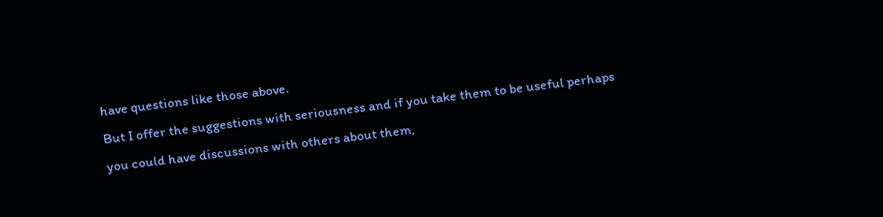have questions like those above.
But I offer the suggestions with seriousness and if you take them to be useful perhaps you could have discussions with others about them,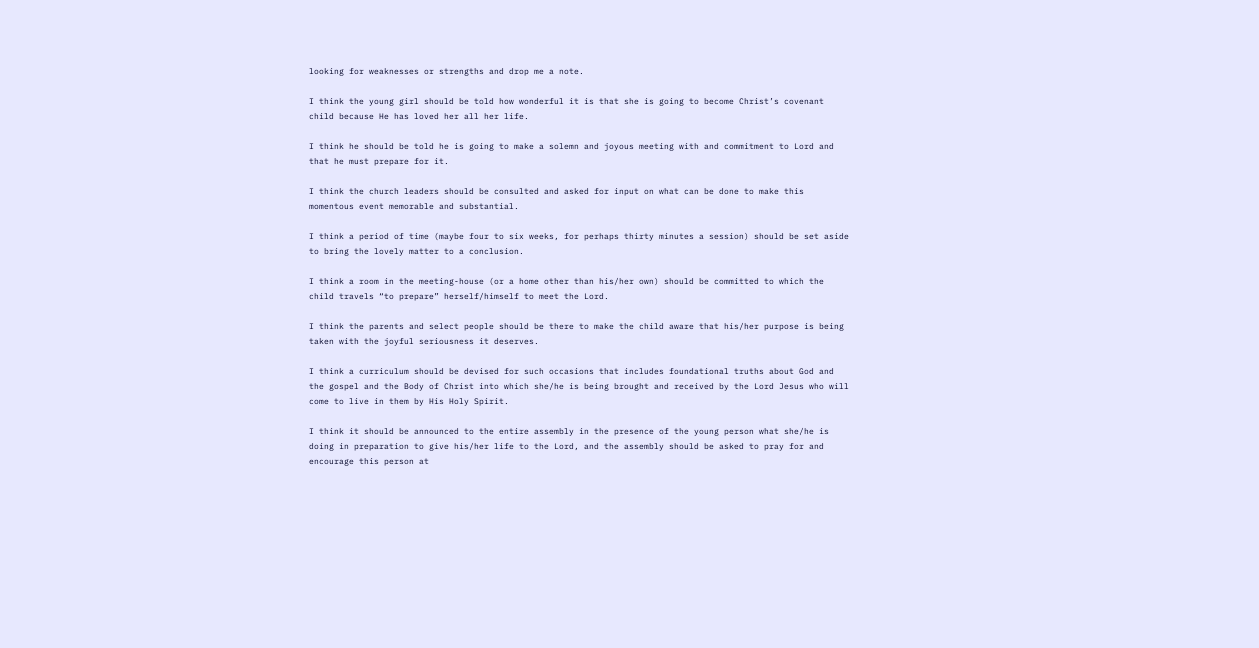looking for weaknesses or strengths and drop me a note.

I think the young girl should be told how wonderful it is that she is going to become Christ’s covenant child because He has loved her all her life.

I think he should be told he is going to make a solemn and joyous meeting with and commitment to Lord and that he must prepare for it.

I think the church leaders should be consulted and asked for input on what can be done to make this momentous event memorable and substantial.

I think a period of time (maybe four to six weeks, for perhaps thirty minutes a session) should be set aside to bring the lovely matter to a conclusion.

I think a room in the meeting-house (or a home other than his/her own) should be committed to which the child travels “to prepare” herself/himself to meet the Lord.

I think the parents and select people should be there to make the child aware that his/her purpose is being taken with the joyful seriousness it deserves.

I think a curriculum should be devised for such occasions that includes foundational truths about God and the gospel and the Body of Christ into which she/he is being brought and received by the Lord Jesus who will come to live in them by His Holy Spirit.

I think it should be announced to the entire assembly in the presence of the young person what she/he is doing in preparation to give his/her life to the Lord, and the assembly should be asked to pray for and encourage this person at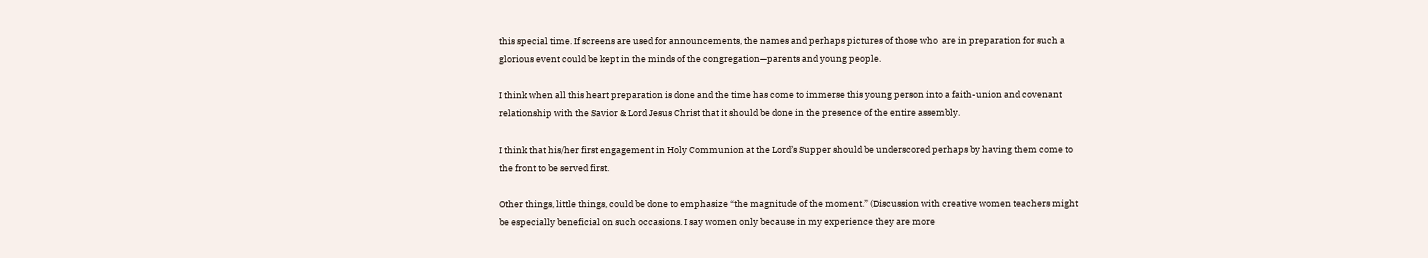this special time. If screens are used for announcements, the names and perhaps pictures of those who  are in preparation for such a glorious event could be kept in the minds of the congregation—parents and young people.

I think when all this heart preparation is done and the time has come to immerse this young person into a faith-union and covenant relationship with the Savior & Lord Jesus Christ that it should be done in the presence of the entire assembly.

I think that his/her first engagement in Holy Communion at the Lord’s Supper should be underscored perhaps by having them come to the front to be served first.

Other things, little things, could be done to emphasize “the magnitude of the moment.” (Discussion with creative women teachers might be especially beneficial on such occasions. I say women only because in my experience they are more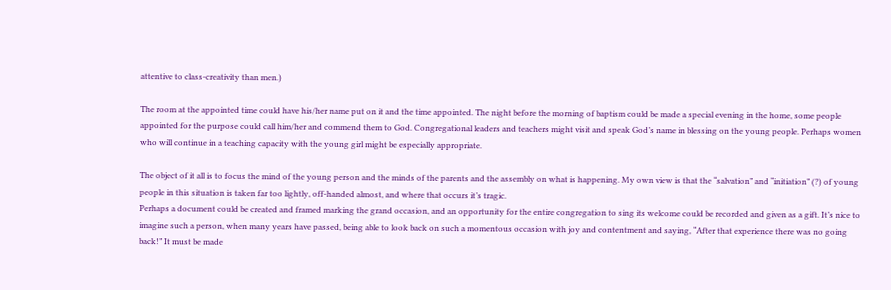attentive to class-creativity than men.)

The room at the appointed time could have his/her name put on it and the time appointed. The night before the morning of baptism could be made a special evening in the home, some people appointed for the purpose could call him/her and commend them to God. Congregational leaders and teachers might visit and speak God’s name in blessing on the young people. Perhaps women who will continue in a teaching capacity with the young girl might be especially appropriate.

The object of it all is to focus the mind of the young person and the minds of the parents and the assembly on what is happening. My own view is that the “salvation” and “initiation” (?) of young people in this situation is taken far too lightly, off-handed almost, and where that occurs it’s tragic.
Perhaps a document could be created and framed marking the grand occasion, and an opportunity for the entire congregation to sing its welcome could be recorded and given as a gift. It’s nice to imagine such a person, when many years have passed, being able to look back on such a momentous occasion with joy and contentment and saying, “After that experience there was no going back!” It must be made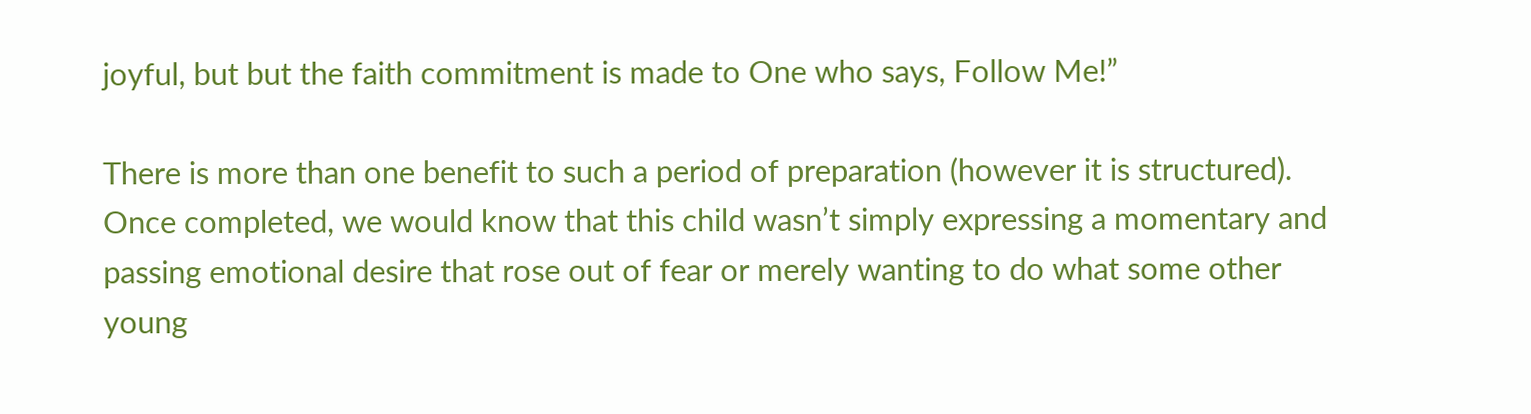joyful, but but the faith commitment is made to One who says, Follow Me!”

There is more than one benefit to such a period of preparation (however it is structured). Once completed, we would know that this child wasn’t simply expressing a momentary and passing emotional desire that rose out of fear or merely wanting to do what some other young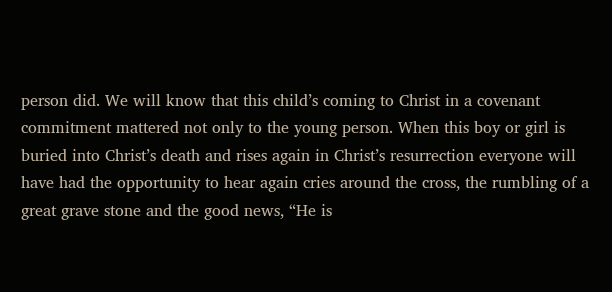person did. We will know that this child’s coming to Christ in a covenant commitment mattered not only to the young person. When this boy or girl is buried into Christ’s death and rises again in Christ’s resurrection everyone will have had the opportunity to hear again cries around the cross, the rumbling of a great grave stone and the good news, “He is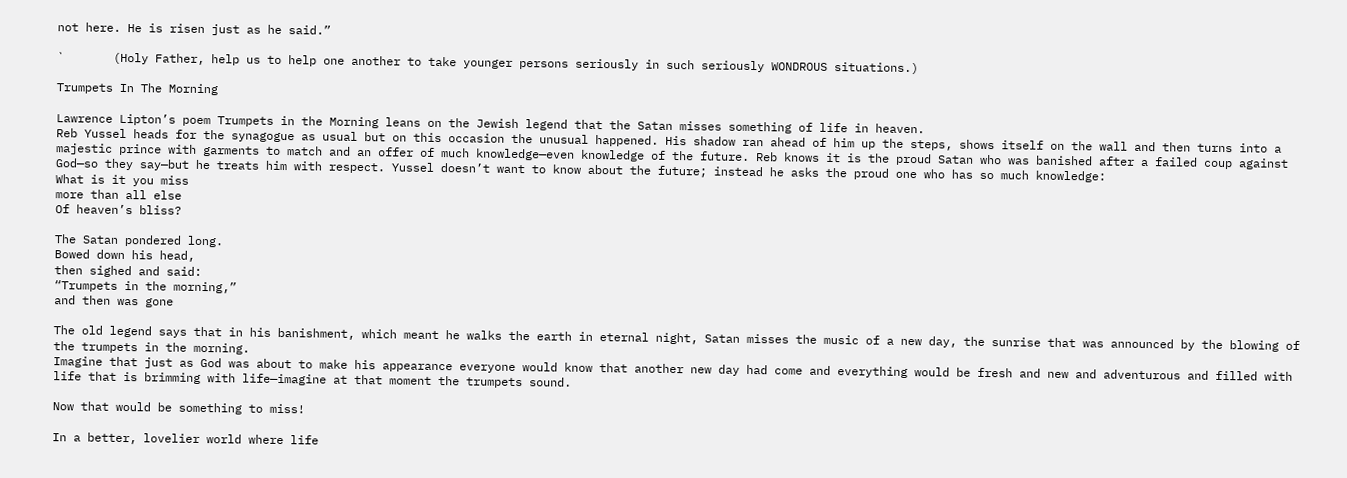not here. He is risen just as he said.”

`       (Holy Father, help us to help one another to take younger persons seriously in such seriously WONDROUS situations.)

Trumpets In The Morning

Lawrence Lipton’s poem Trumpets in the Morning leans on the Jewish legend that the Satan misses something of life in heaven.
Reb Yussel heads for the synagogue as usual but on this occasion the unusual happened. His shadow ran ahead of him up the steps, shows itself on the wall and then turns into a majestic prince with garments to match and an offer of much knowledge—even knowledge of the future. Reb knows it is the proud Satan who was banished after a failed coup against God—so they say—but he treats him with respect. Yussel doesn’t want to know about the future; instead he asks the proud one who has so much knowledge:
What is it you miss
more than all else
Of heaven’s bliss?

The Satan pondered long.
Bowed down his head,
then sighed and said:
“Trumpets in the morning,”
and then was gone

The old legend says that in his banishment, which meant he walks the earth in eternal night, Satan misses the music of a new day, the sunrise that was announced by the blowing of the trumpets in the morning.
Imagine that just as God was about to make his appearance everyone would know that another new day had come and everything would be fresh and new and adventurous and filled with life that is brimming with life—imagine at that moment the trumpets sound.

Now that would be something to miss!

In a better, lovelier world where life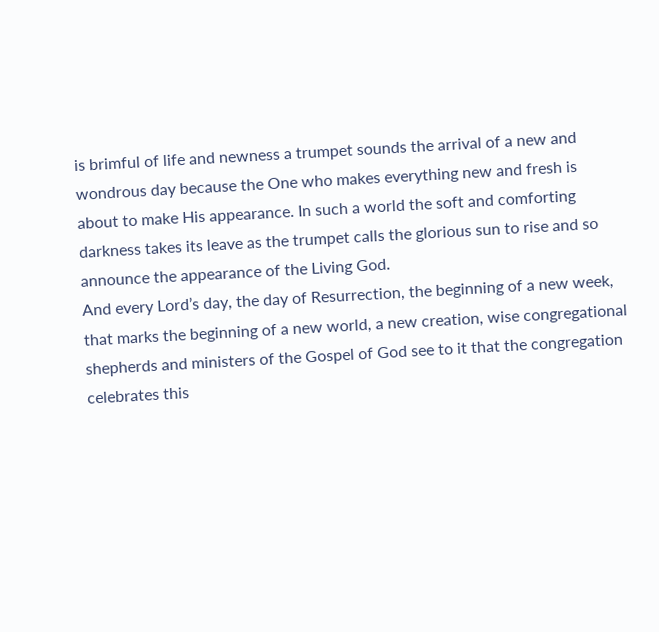is brimful of life and newness a trumpet sounds the arrival of a new and wondrous day because the One who makes everything new and fresh is about to make His appearance. In such a world the soft and comforting darkness takes its leave as the trumpet calls the glorious sun to rise and so announce the appearance of the Living God.
And every Lord’s day, the day of Resurrection, the beginning of a new week, that marks the beginning of a new world, a new creation, wise congregational shepherds and ministers of the Gospel of God see to it that the congregation celebrates this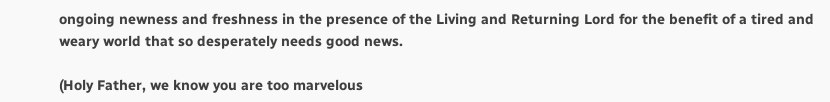ongoing newness and freshness in the presence of the Living and Returning Lord for the benefit of a tired and weary world that so desperately needs good news.

(Holy Father, we know you are too marvelous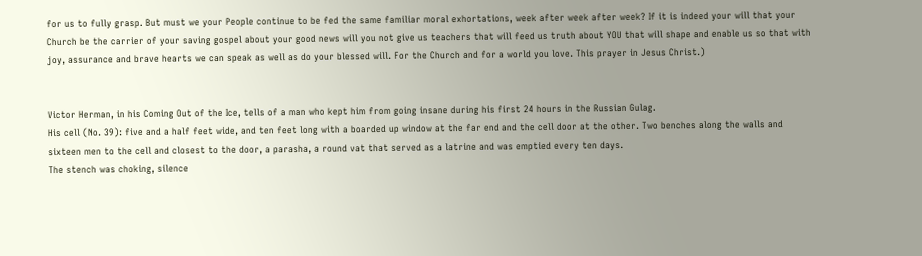for us to fully grasp. But must we your People continue to be fed the same familiar moral exhortations, week after week after week? If it is indeed your will that your Church be the carrier of your saving gospel about your good news will you not give us teachers that will feed us truth about YOU that will shape and enable us so that with joy, assurance and brave hearts we can speak as well as do your blessed will. For the Church and for a world you love. This prayer in Jesus Christ.)


Victor Herman, in his Coming Out of the Ice, tells of a man who kept him from going insane during his first 24 hours in the Russian Gulag.
His cell (No. 39): five and a half feet wide, and ten feet long with a boarded up window at the far end and the cell door at the other. Two benches along the walls and sixteen men to the cell and closest to the door, a parasha, a round vat that served as a latrine and was emptied every ten days.
The stench was choking, silence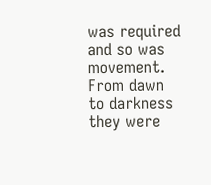was required and so was movement. From dawn to darkness they were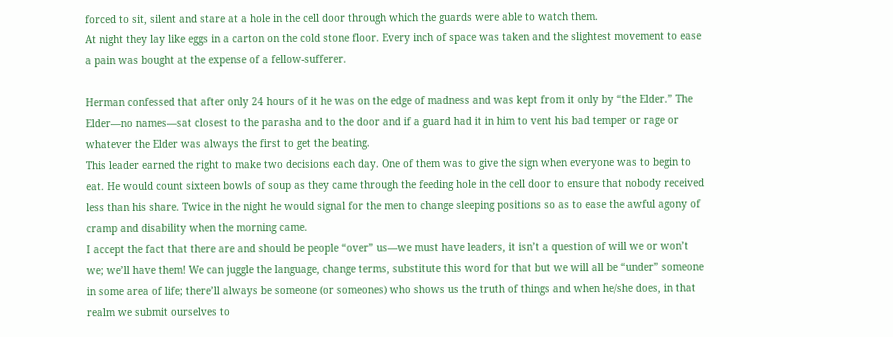forced to sit, silent and stare at a hole in the cell door through which the guards were able to watch them.
At night they lay like eggs in a carton on the cold stone floor. Every inch of space was taken and the slightest movement to ease a pain was bought at the expense of a fellow-sufferer.

Herman confessed that after only 24 hours of it he was on the edge of madness and was kept from it only by “the Elder.” The Elder—no names—sat closest to the parasha and to the door and if a guard had it in him to vent his bad temper or rage or whatever the Elder was always the first to get the beating.
This leader earned the right to make two decisions each day. One of them was to give the sign when everyone was to begin to eat. He would count sixteen bowls of soup as they came through the feeding hole in the cell door to ensure that nobody received less than his share. Twice in the night he would signal for the men to change sleeping positions so as to ease the awful agony of cramp and disability when the morning came.
I accept the fact that there are and should be people “over” us—we must have leaders, it isn’t a question of will we or won’t we; we’ll have them! We can juggle the language, change terms, substitute this word for that but we will all be “under” someone in some area of life; there’ll always be someone (or someones) who shows us the truth of things and when he/she does, in that realm we submit ourselves to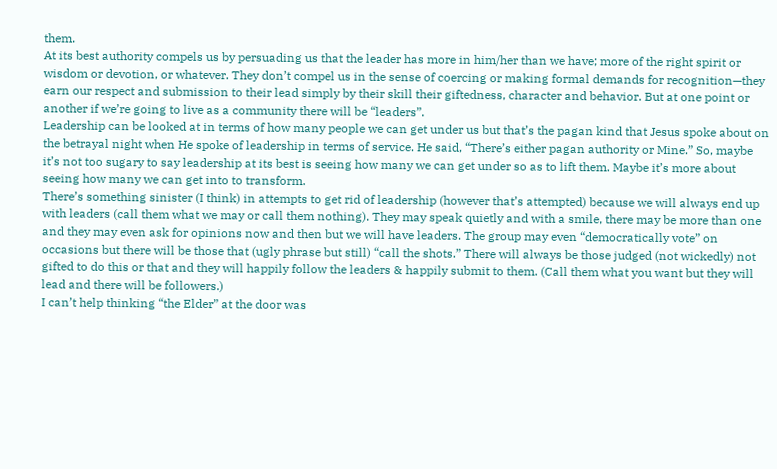them.
At its best authority compels us by persuading us that the leader has more in him/her than we have; more of the right spirit or wisdom or devotion, or whatever. They don’t compel us in the sense of coercing or making formal demands for recognition—they earn our respect and submission to their lead simply by their skill their giftedness, character and behavior. But at one point or another if we’re going to live as a community there will be “leaders”.
Leadership can be looked at in terms of how many people we can get under us but that’s the pagan kind that Jesus spoke about on the betrayal night when He spoke of leadership in terms of service. He said, “There’s either pagan authority or Mine.” So, maybe it’s not too sugary to say leadership at its best is seeing how many we can get under so as to lift them. Maybe it’s more about seeing how many we can get into to transform.
There’s something sinister (I think) in attempts to get rid of leadership (however that’s attempted) because we will always end up with leaders (call them what we may or call them nothing). They may speak quietly and with a smile, there may be more than one and they may even ask for opinions now and then but we will have leaders. The group may even “democratically vote” on occasions but there will be those that (ugly phrase but still) “call the shots.” There will always be those judged (not wickedly) not gifted to do this or that and they will happily follow the leaders & happily submit to them. (Call them what you want but they will lead and there will be followers.)
I can’t help thinking “the Elder” at the door was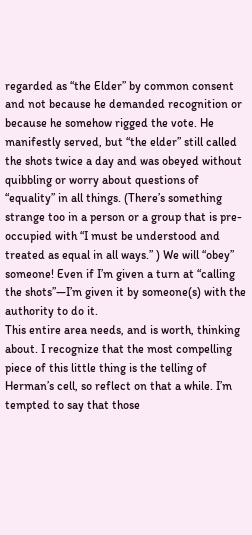regarded as “the Elder” by common consent and not because he demanded recognition or because he somehow rigged the vote. He manifestly served, but “the elder” still called the shots twice a day and was obeyed without quibbling or worry about questions of “equality” in all things. (There’s something strange too in a person or a group that is pre-occupied with “I must be understood and treated as equal in all ways.” ) We will “obey” someone! Even if I’m given a turn at “calling the shots”—I’m given it by someone(s) with the authority to do it.
This entire area needs, and is worth, thinking about. I recognize that the most compelling piece of this little thing is the telling of Herman’s cell, so reflect on that a while. I’m tempted to say that those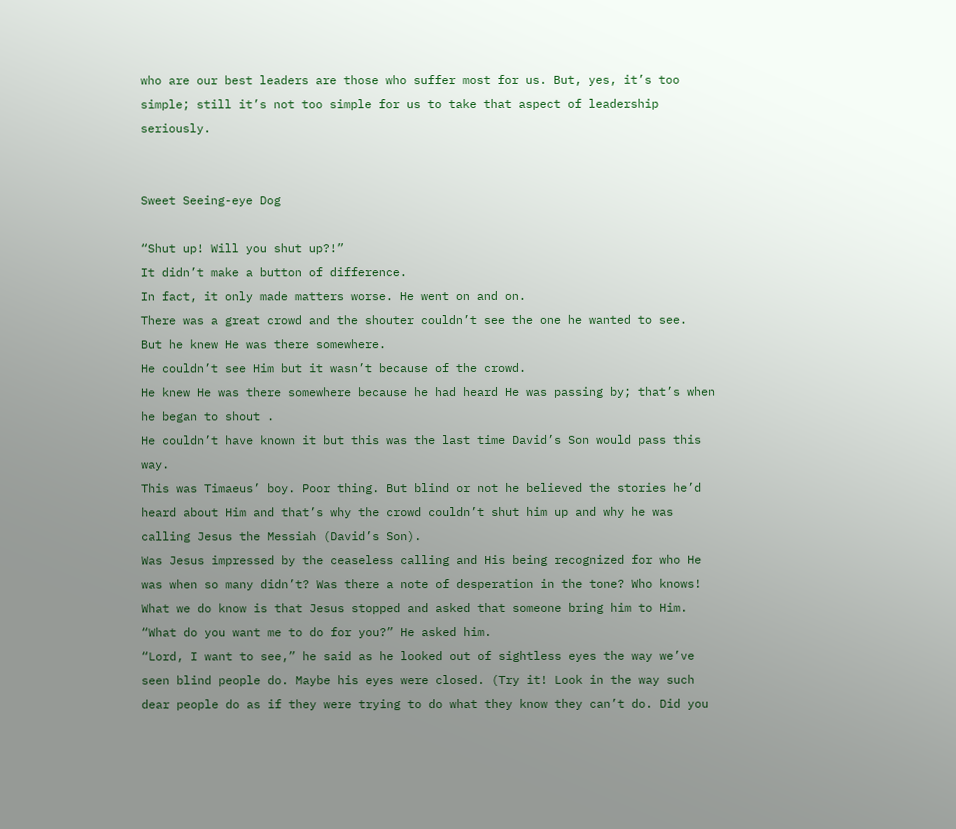who are our best leaders are those who suffer most for us. But, yes, it’s too simple; still it’s not too simple for us to take that aspect of leadership seriously.


Sweet Seeing-eye Dog

“Shut up! Will you shut up?!”
It didn’t make a button of difference.
In fact, it only made matters worse. He went on and on.
There was a great crowd and the shouter couldn’t see the one he wanted to see.
But he knew He was there somewhere.
He couldn’t see Him but it wasn’t because of the crowd.
He knew He was there somewhere because he had heard He was passing by; that’s when he began to shout .
He couldn’t have known it but this was the last time David’s Son would pass this way.
This was Timaeus’ boy. Poor thing. But blind or not he believed the stories he’d heard about Him and that’s why the crowd couldn’t shut him up and why he was calling Jesus the Messiah (David’s Son).
Was Jesus impressed by the ceaseless calling and His being recognized for who He was when so many didn’t? Was there a note of desperation in the tone? Who knows! What we do know is that Jesus stopped and asked that someone bring him to Him.
“What do you want me to do for you?” He asked him.
“Lord, I want to see,” he said as he looked out of sightless eyes the way we’ve seen blind people do. Maybe his eyes were closed. (Try it! Look in the way such dear people do as if they were trying to do what they know they can’t do. Did you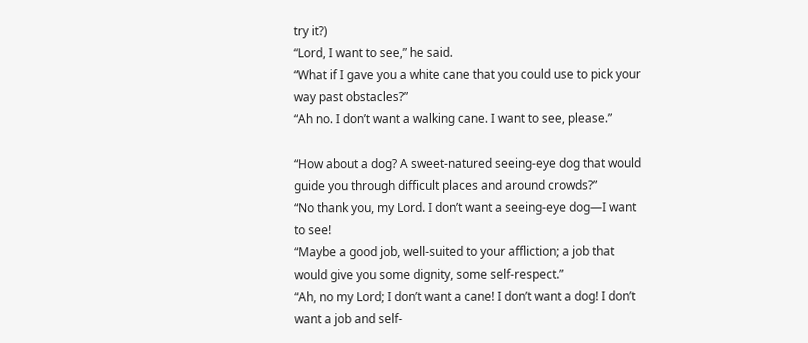try it?)
“Lord, I want to see,” he said.
“What if I gave you a white cane that you could use to pick your way past obstacles?”
“Ah no. I don’t want a walking cane. I want to see, please.”

“How about a dog? A sweet-natured seeing-eye dog that would guide you through difficult places and around crowds?”
“No thank you, my Lord. I don’t want a seeing-eye dog—I want to see!
“Maybe a good job, well-suited to your affliction; a job that would give you some dignity, some self-respect.”
“Ah, no my Lord; I don’t want a cane! I don’t want a dog! I don’t want a job and self-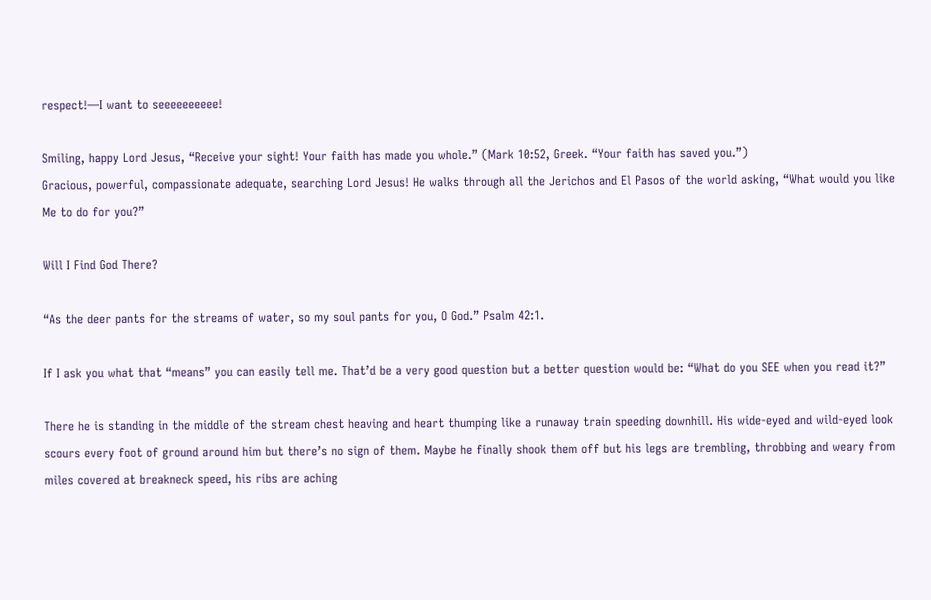respect!—I want to seeeeeeeeee!

Smiling, happy Lord Jesus, “Receive your sight! Your faith has made you whole.” (Mark 10:52, Greek. “Your faith has saved you.”)
Gracious, powerful, compassionate adequate, searching Lord Jesus! He walks through all the Jerichos and El Pasos of the world asking, “What would you like Me to do for you?”

Will I Find God There?

“As the deer pants for the streams of water, so my soul pants for you, O God.” Psalm 42:1.

If I ask you what that “means” you can easily tell me. That’d be a very good question but a better question would be: “What do you SEE when you read it?”

There he is standing in the middle of the stream chest heaving and heart thumping like a runaway train speeding downhill. His wide-eyed and wild-eyed look scours every foot of ground around him but there’s no sign of them. Maybe he finally shook them off but his legs are trembling, throbbing and weary from miles covered at breakneck speed, his ribs are aching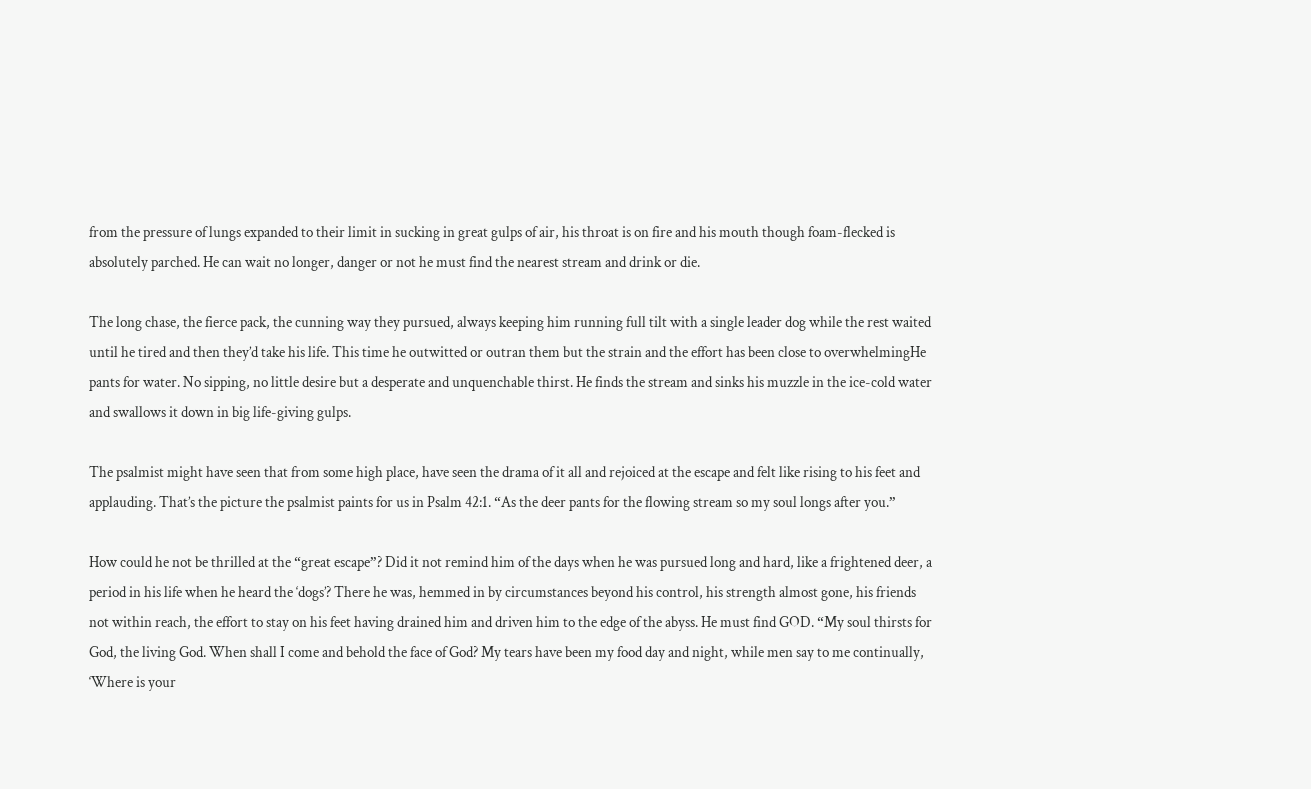from the pressure of lungs expanded to their limit in sucking in great gulps of air, his throat is on fire and his mouth though foam-flecked is absolutely parched. He can wait no longer, danger or not he must find the nearest stream and drink or die.

The long chase, the fierce pack, the cunning way they pursued, always keeping him running full tilt with a single leader dog while the rest waited until he tired and then they’d take his life. This time he outwitted or outran them but the strain and the effort has been close to overwhelmingHe pants for water. No sipping, no little desire but a desperate and unquenchable thirst. He finds the stream and sinks his muzzle in the ice-cold water and swallows it down in big life-giving gulps.

The psalmist might have seen that from some high place, have seen the drama of it all and rejoiced at the escape and felt like rising to his feet and applauding. That’s the picture the psalmist paints for us in Psalm 42:1. “As the deer pants for the flowing stream so my soul longs after you.”

How could he not be thrilled at the “great escape”? Did it not remind him of the days when he was pursued long and hard, like a frightened deer, a period in his life when he heard the ‘dogs’? There he was, hemmed in by circumstances beyond his control, his strength almost gone, his friends not within reach, the effort to stay on his feet having drained him and driven him to the edge of the abyss. He must find GOD. “My soul thirsts for God, the living God. When shall I come and behold the face of God? My tears have been my food day and night, while men say to me continually, ‘Where is your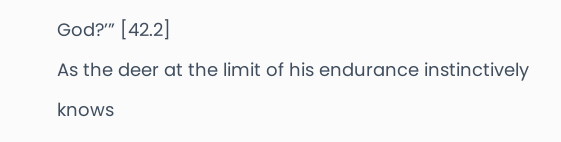God?’” [42.2]
As the deer at the limit of his endurance instinctively knows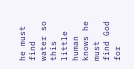he must find water so this little human knows he must find God for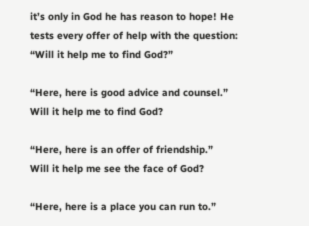it’s only in God he has reason to hope! He tests every offer of help with the question: “Will it help me to find God?”

“Here, here is good advice and counsel.”
Will it help me to find God?

“Here, here is an offer of friendship.”
Will it help me see the face of God?

“Here, here is a place you can run to.”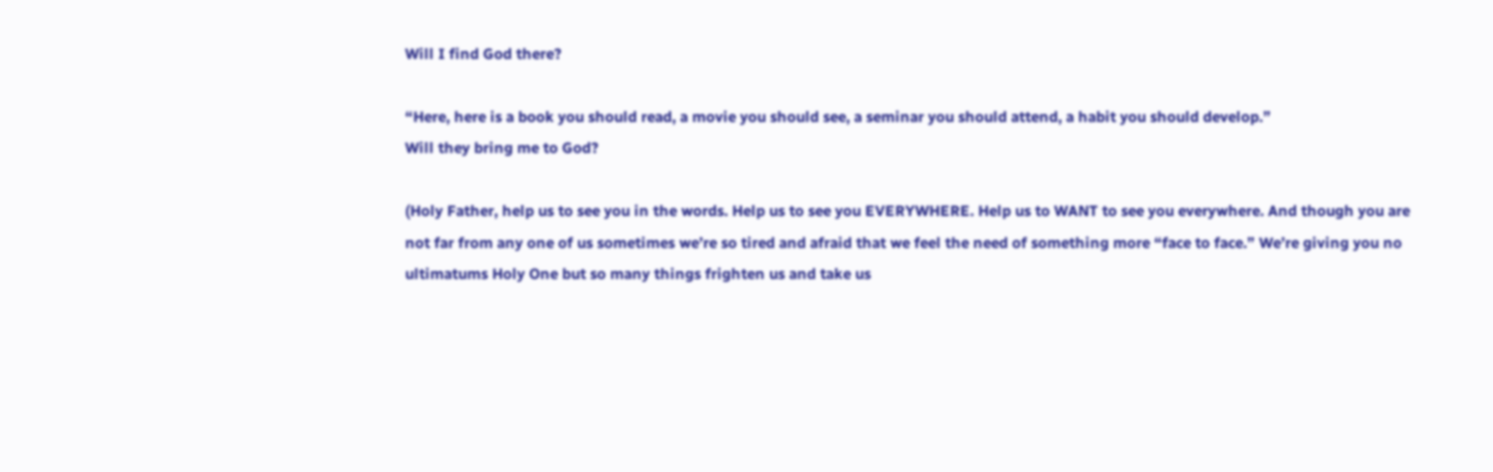Will I find God there?

“Here, here is a book you should read, a movie you should see, a seminar you should attend, a habit you should develop.”
Will they bring me to God?

(Holy Father, help us to see you in the words. Help us to see you EVERYWHERE. Help us to WANT to see you everywhere. And though you are not far from any one of us sometimes we’re so tired and afraid that we feel the need of something more “face to face.” We’re giving you no ultimatums Holy One but so many things frighten us and take us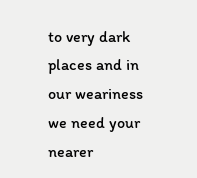to very dark places and in our weariness we need your nearer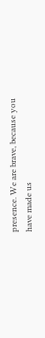presence. We are brave, because you have made us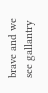brave and we see gallantry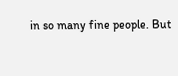in so many fine people. But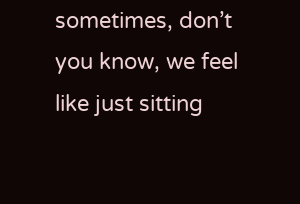sometimes, don’t you know, we feel like just sitting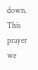down. This prayer we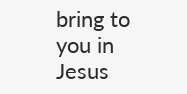bring to you in Jesus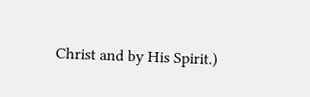Christ and by His Spirit.)